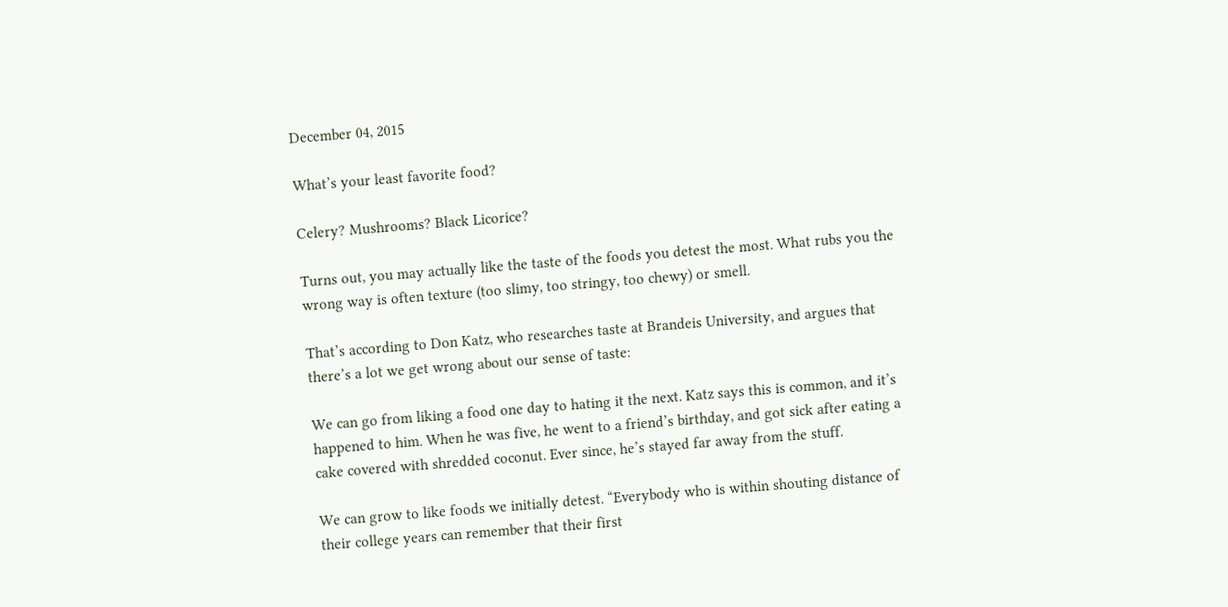December 04, 2015

What’s your least favorite food?

Celery? Mushrooms? Black Licorice?

Turns out, you may actually like the taste of the foods you detest the most. What rubs you the wrong way is often texture (too slimy, too stringy, too chewy) or smell.

That’s according to Don Katz, who researches taste at Brandeis University, and argues that there’s a lot we get wrong about our sense of taste:

We can go from liking a food one day to hating it the next. Katz says this is common, and it’s happened to him. When he was five, he went to a friend’s birthday, and got sick after eating a cake covered with shredded coconut. Ever since, he’s stayed far away from the stuff.

We can grow to like foods we initially detest. “Everybody who is within shouting distance of their college years can remember that their first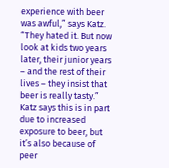experience with beer was awful,” says Katz. “They hated it. But now look at kids two years later, their junior years – and the rest of their lives – they insist that beer is really tasty.” Katz says this is in part due to increased exposure to beer, but it’s also because of peer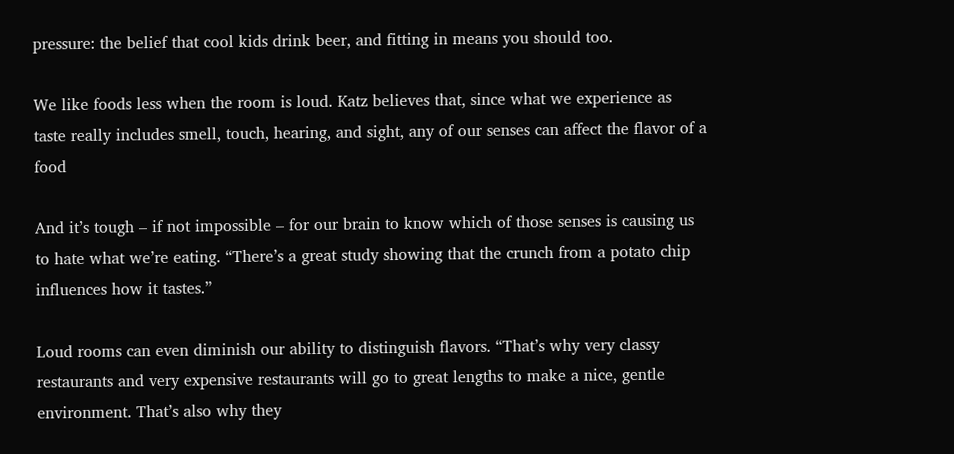pressure: the belief that cool kids drink beer, and fitting in means you should too.

We like foods less when the room is loud. Katz believes that, since what we experience as taste really includes smell, touch, hearing, and sight, any of our senses can affect the flavor of a food

And it’s tough – if not impossible – for our brain to know which of those senses is causing us to hate what we’re eating. “There’s a great study showing that the crunch from a potato chip influences how it tastes.”

Loud rooms can even diminish our ability to distinguish flavors. “That’s why very classy restaurants and very expensive restaurants will go to great lengths to make a nice, gentle environment. That’s also why they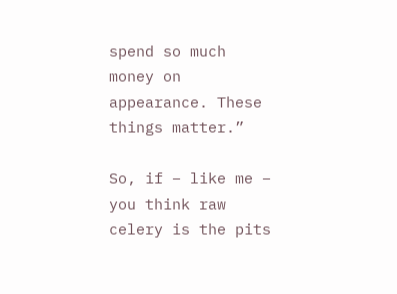spend so much money on appearance. These things matter.”

So, if – like me – you think raw celery is the pits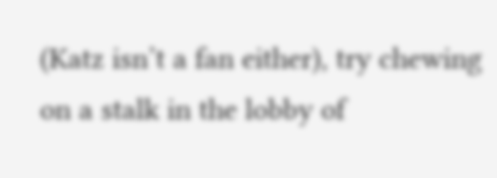(Katz isn’t a fan either), try chewing on a stalk in the lobby of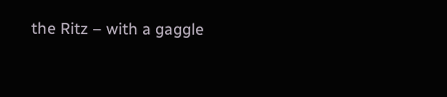the Ritz – with a gaggle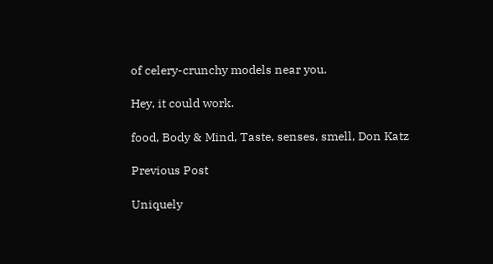of celery-crunchy models near you.

Hey, it could work.

food, Body & Mind, Taste, senses, smell, Don Katz

Previous Post

Uniquely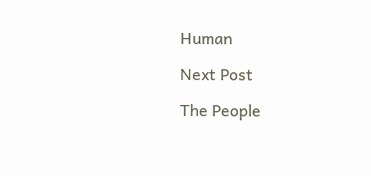Human

Next Post

The People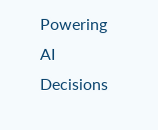Powering AI Decisions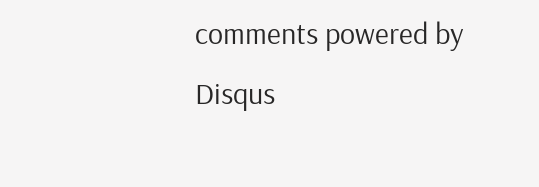comments powered by Disqus